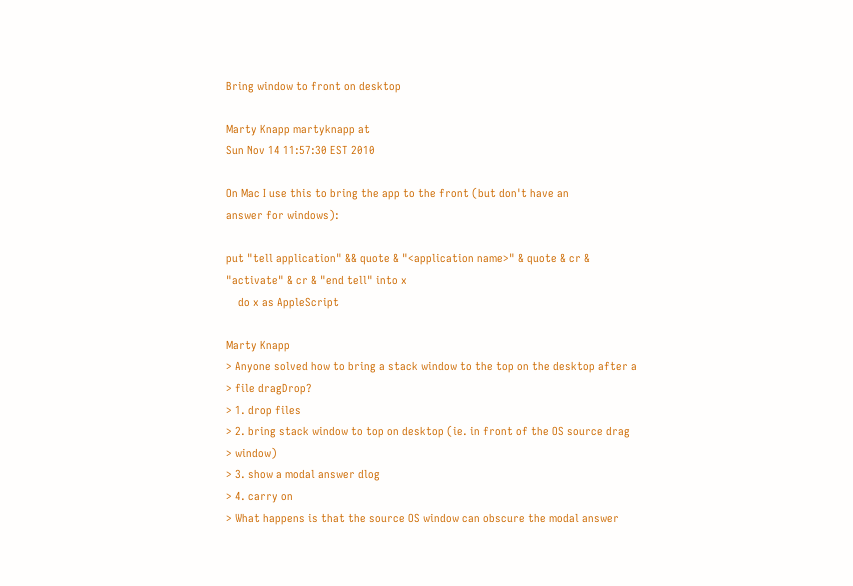Bring window to front on desktop

Marty Knapp martyknapp at
Sun Nov 14 11:57:30 EST 2010

On Mac I use this to bring the app to the front (but don't have an
answer for windows):

put "tell application" && quote & "<application name>" & quote & cr &
"activate" & cr & "end tell" into x
    do x as AppleScript

Marty Knapp
> Anyone solved how to bring a stack window to the top on the desktop after a
> file dragDrop?
> 1. drop files
> 2. bring stack window to top on desktop (ie. in front of the OS source drag
> window)
> 3. show a modal answer dlog
> 4. carry on
> What happens is that the source OS window can obscure the modal answer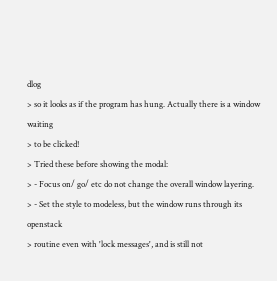dlog
> so it looks as if the program has hung. Actually there is a window waiting
> to be clicked!
> Tried these before showing the modal:
> - Focus on/ go/ etc do not change the overall window layering.
> - Set the style to modeless, but the window runs through its openstack
> routine even with 'lock messages', and is still not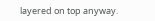layered on top anyway.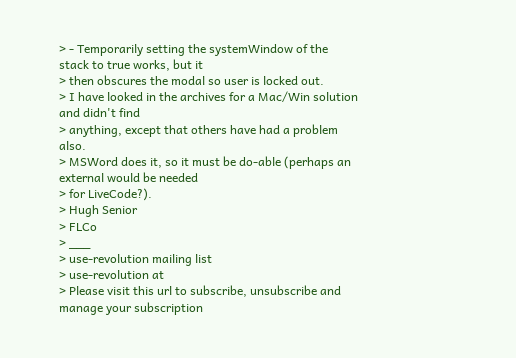> - Temporarily setting the systemWindow of the stack to true works, but it
> then obscures the modal so user is locked out.
> I have looked in the archives for a Mac/Win solution and didn't find
> anything, except that others have had a problem also.
> MSWord does it, so it must be do-able (perhaps an external would be needed
> for LiveCode?).
> Hugh Senior
> FLCo
> ___
> use-revolution mailing list
> use-revolution at
> Please visit this url to subscribe, unsubscribe and manage your subscription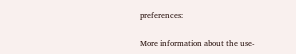preferences:

More information about the use-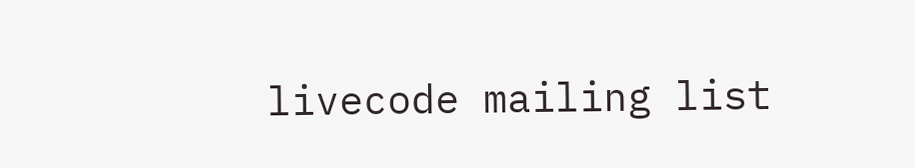livecode mailing list